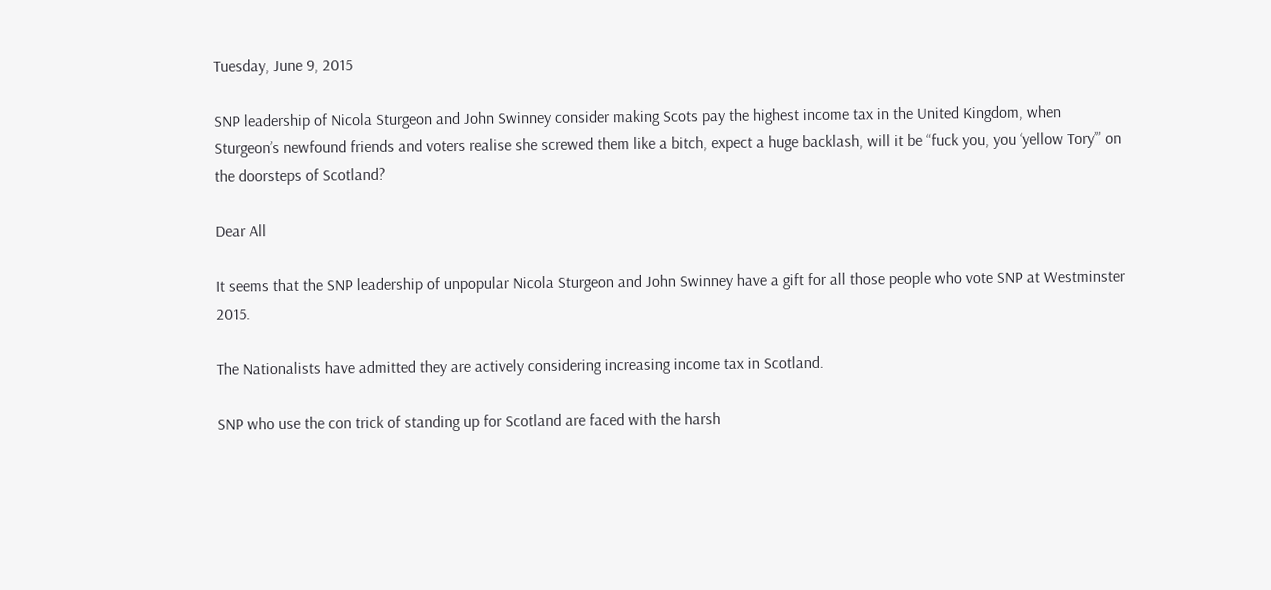Tuesday, June 9, 2015

SNP leadership of Nicola Sturgeon and John Swinney consider making Scots pay the highest income tax in the United Kingdom, when Sturgeon’s newfound friends and voters realise she screwed them like a bitch, expect a huge backlash, will it be “fuck you, you ‘yellow Tory’” on the doorsteps of Scotland?

Dear All

It seems that the SNP leadership of unpopular Nicola Sturgeon and John Swinney have a gift for all those people who vote SNP at Westminster 2015.

The Nationalists have admitted they are actively considering increasing income tax in Scotland.

SNP who use the con trick of standing up for Scotland are faced with the harsh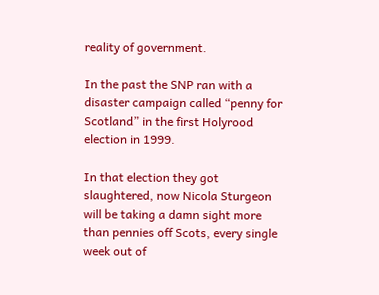reality of government.

In the past the SNP ran with a disaster campaign called “penny for Scotland” in the first Holyrood election in 1999.

In that election they got slaughtered, now Nicola Sturgeon will be taking a damn sight more than pennies off Scots, every single week out of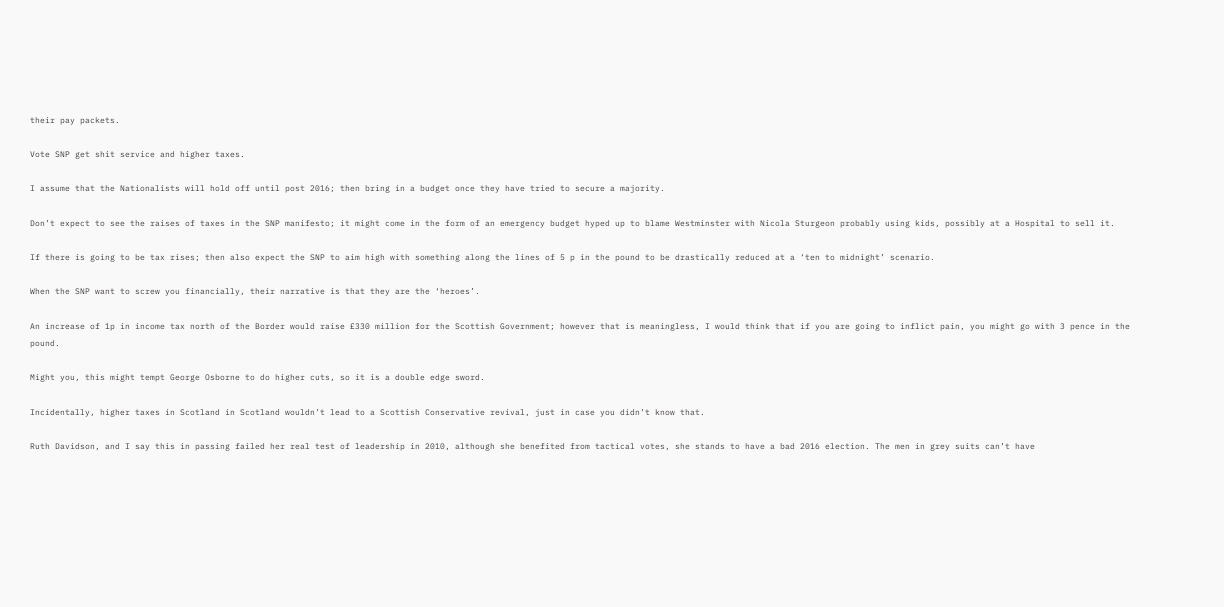their pay packets.

Vote SNP get shit service and higher taxes.

I assume that the Nationalists will hold off until post 2016; then bring in a budget once they have tried to secure a majority.

Don’t expect to see the raises of taxes in the SNP manifesto; it might come in the form of an emergency budget hyped up to blame Westminster with Nicola Sturgeon probably using kids, possibly at a Hospital to sell it.

If there is going to be tax rises; then also expect the SNP to aim high with something along the lines of 5 p in the pound to be drastically reduced at a ‘ten to midnight’ scenario.

When the SNP want to screw you financially, their narrative is that they are the ‘heroes’.

An increase of 1p in income tax north of the Border would raise £330 million for the Scottish Government; however that is meaningless, I would think that if you are going to inflict pain, you might go with 3 pence in the pound.

Might you, this might tempt George Osborne to do higher cuts, so it is a double edge sword.

Incidentally, higher taxes in Scotland in Scotland wouldn’t lead to a Scottish Conservative revival, just in case you didn’t know that.

Ruth Davidson, and I say this in passing failed her real test of leadership in 2010, although she benefited from tactical votes, she stands to have a bad 2016 election. The men in grey suits can’t have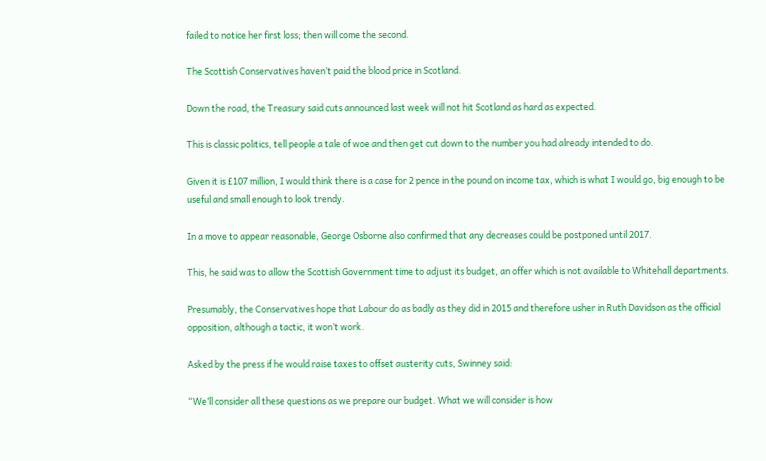failed to notice her first loss; then will come the second.

The Scottish Conservatives haven’t paid the blood price in Scotland.

Down the road, the Treasury said cuts announced last week will not hit Scotland as hard as expected.

This is classic politics, tell people a tale of woe and then get cut down to the number you had already intended to do.

Given it is £107 million, I would think there is a case for 2 pence in the pound on income tax, which is what I would go, big enough to be useful and small enough to look trendy.

In a move to appear reasonable, George Osborne also confirmed that any decreases could be postponed until 2017.

This, he said was to allow the Scottish Government time to adjust its budget, an offer which is not available to Whitehall departments.

Presumably, the Conservatives hope that Labour do as badly as they did in 2015 and therefore usher in Ruth Davidson as the official opposition, although a tactic, it won’t work.

Asked by the press if he would raise taxes to offset austerity cuts, Swinney said:

“We’ll consider all these questions as we prepare our budget. What we will consider is how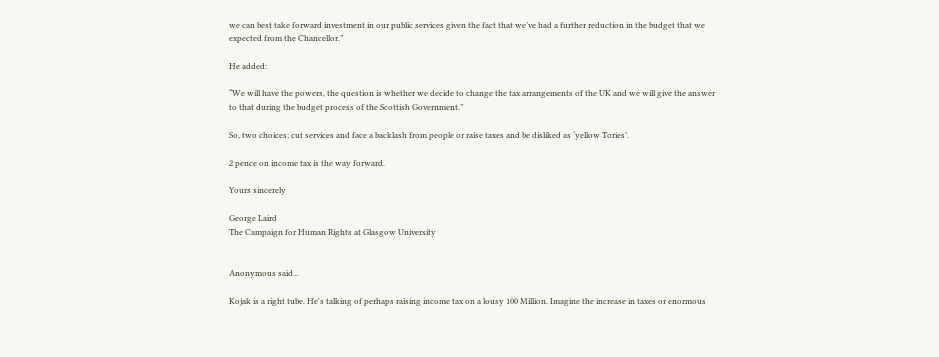we can best take forward investment in our public services given the fact that we’ve had a further reduction in the budget that we expected from the Chancellor.”

He added:

“We will have the powers, the question is whether we decide to change the tax arrangements of the UK and we will give the answer to that during the budget process of the Scottish Government.”

So, two choices; cut services and face a backlash from people or raise taxes and be disliked as ‘yellow Tories’.

2 pence on income tax is the way forward.

Yours sincerely

George Laird
The Campaign for Human Rights at Glasgow University


Anonymous said...

Kojak is a right tube. He's talking of perhaps raising income tax on a lousy 100 Million. Imagine the increase in taxes or enormous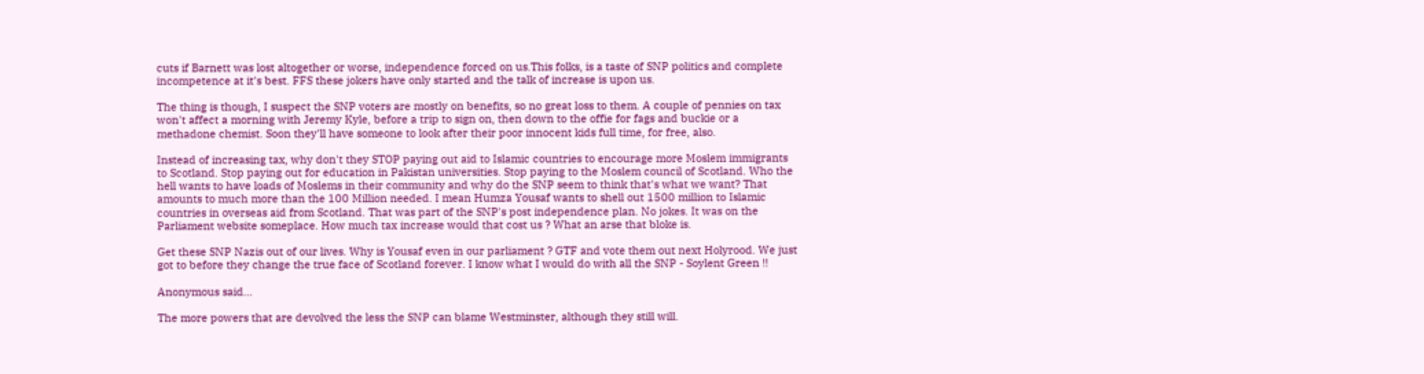cuts if Barnett was lost altogether or worse, independence forced on us.This folks, is a taste of SNP politics and complete incompetence at it's best. FFS these jokers have only started and the talk of increase is upon us.

The thing is though, I suspect the SNP voters are mostly on benefits, so no great loss to them. A couple of pennies on tax won't affect a morning with Jeremy Kyle, before a trip to sign on, then down to the offie for fags and buckie or a methadone chemist. Soon they'll have someone to look after their poor innocent kids full time, for free, also.

Instead of increasing tax, why don't they STOP paying out aid to Islamic countries to encourage more Moslem immigrants to Scotland. Stop paying out for education in Pakistan universities. Stop paying to the Moslem council of Scotland. Who the hell wants to have loads of Moslems in their community and why do the SNP seem to think that's what we want? That amounts to much more than the 100 Million needed. I mean Humza Yousaf wants to shell out 1500 million to Islamic countries in overseas aid from Scotland. That was part of the SNP's post independence plan. No jokes. It was on the Parliament website someplace. How much tax increase would that cost us ? What an arse that bloke is.

Get these SNP Nazis out of our lives. Why is Yousaf even in our parliament ? GTF and vote them out next Holyrood. We just got to before they change the true face of Scotland forever. I know what I would do with all the SNP - Soylent Green !!

Anonymous said...

The more powers that are devolved the less the SNP can blame Westminster, although they still will.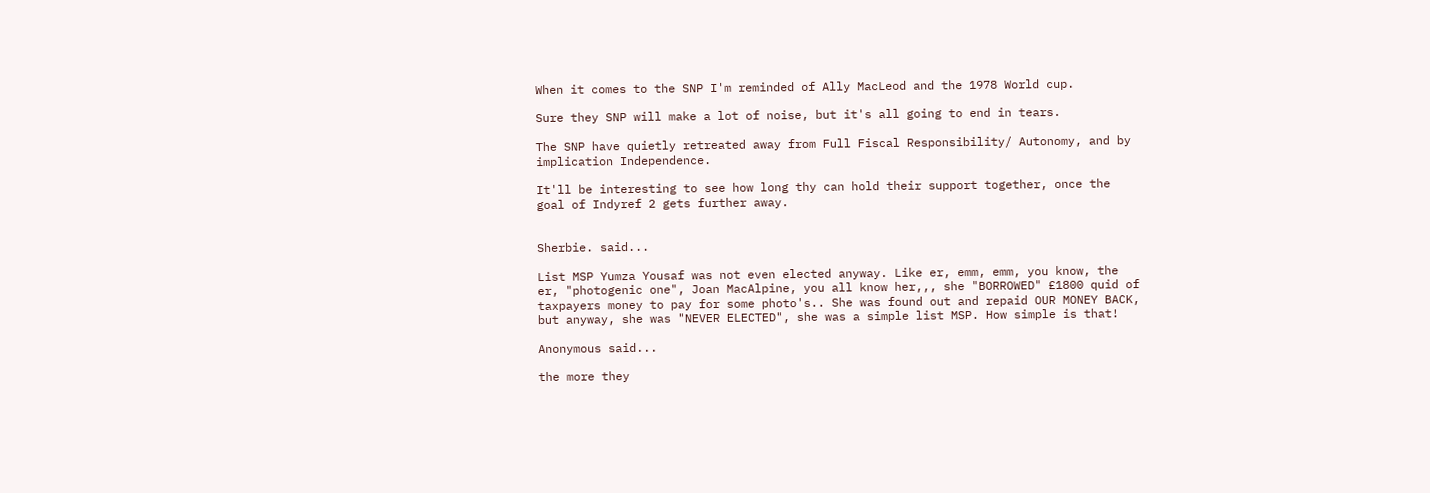When it comes to the SNP I'm reminded of Ally MacLeod and the 1978 World cup.

Sure they SNP will make a lot of noise, but it's all going to end in tears.

The SNP have quietly retreated away from Full Fiscal Responsibility/ Autonomy, and by implication Independence.

It'll be interesting to see how long thy can hold their support together, once the goal of Indyref 2 gets further away.


Sherbie. said...

List MSP Yumza Yousaf was not even elected anyway. Like er, emm, emm, you know, the er, "photogenic one", Joan MacAlpine, you all know her,,, she "BORROWED" £1800 quid of taxpayers money to pay for some photo's.. She was found out and repaid OUR MONEY BACK, but anyway, she was "NEVER ELECTED", she was a simple list MSP. How simple is that!

Anonymous said...

the more they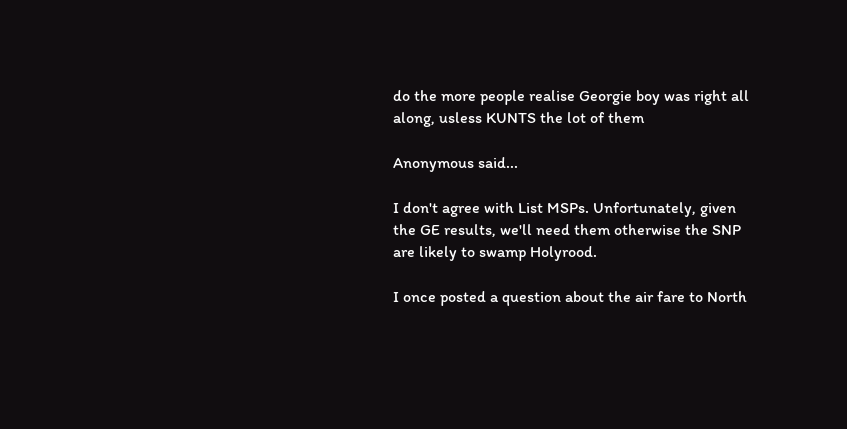do the more people realise Georgie boy was right all along, usless KUNTS the lot of them

Anonymous said...

I don't agree with List MSPs. Unfortunately, given the GE results, we'll need them otherwise the SNP are likely to swamp Holyrood.

I once posted a question about the air fare to North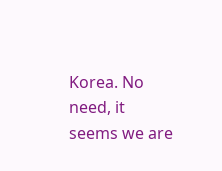Korea. No need, it seems we are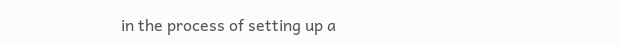in the process of setting up a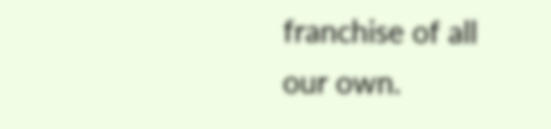franchise of all our own.